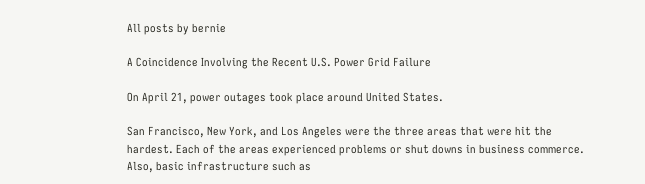All posts by bernie

A Coincidence Involving the Recent U.S. Power Grid Failure

On April 21, power outages took place around United States.

San Francisco, New York, and Los Angeles were the three areas that were hit the hardest. Each of the areas experienced problems or shut downs in business commerce. Also, basic infrastructure such as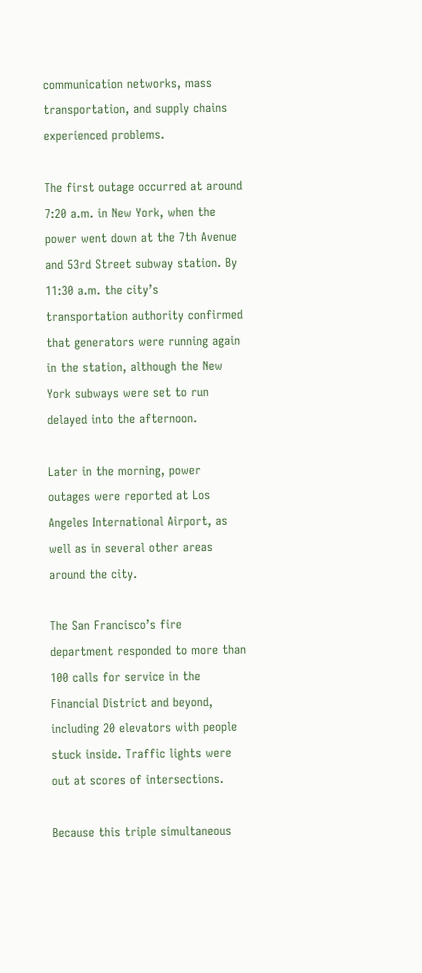communication networks, mass transportation, and supply chains experienced problems.

The first outage occurred at around 7:20 a.m. in New York, when the power went down at the 7th Avenue and 53rd Street subway station. By 11:30 a.m. the city’s transportation authority confirmed that generators were running again in the station, although the New York subways were set to run delayed into the afternoon.

Later in the morning, power outages were reported at Los Angeles International Airport, as well as in several other areas around the city.

The San Francisco’s fire department responded to more than 100 calls for service in the Financial District and beyond, including 20 elevators with people stuck inside. Traffic lights were out at scores of intersections.

Because this triple simultaneous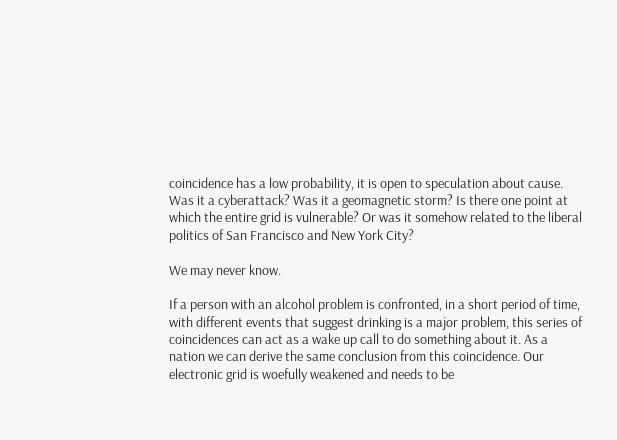coincidence has a low probability, it is open to speculation about cause. Was it a cyberattack? Was it a geomagnetic storm? Is there one point at which the entire grid is vulnerable? Or was it somehow related to the liberal politics of San Francisco and New York City?

We may never know.

If a person with an alcohol problem is confronted, in a short period of time, with different events that suggest drinking is a major problem, this series of coincidences can act as a wake up call to do something about it. As a nation we can derive the same conclusion from this coincidence. Our electronic grid is woefully weakened and needs to be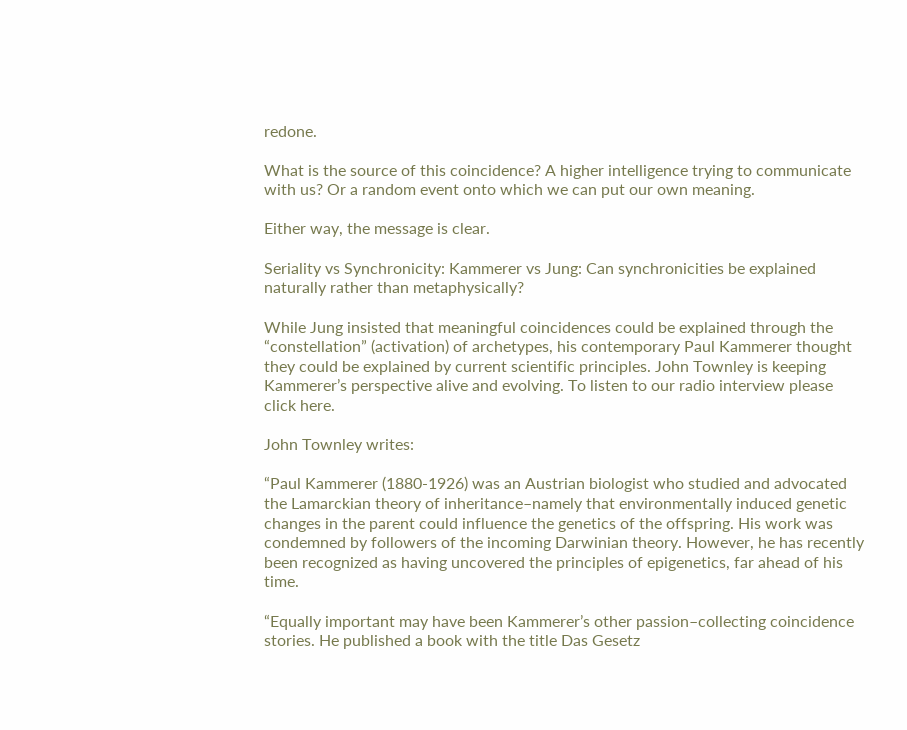redone.

What is the source of this coincidence? A higher intelligence trying to communicate with us? Or a random event onto which we can put our own meaning.

Either way, the message is clear.

Seriality vs Synchronicity: Kammerer vs Jung: Can synchronicities be explained naturally rather than metaphysically?

While Jung insisted that meaningful coincidences could be explained through the “constellation” (activation) of archetypes, his contemporary Paul Kammerer thought they could be explained by current scientific principles. John Townley is keeping Kammerer’s perspective alive and evolving. To listen to our radio interview please click here.

John Townley writes:

“Paul Kammerer (1880-1926) was an Austrian biologist who studied and advocated the Lamarckian theory of inheritance–namely that environmentally induced genetic changes in the parent could influence the genetics of the offspring. His work was condemned by followers of the incoming Darwinian theory. However, he has recently been recognized as having uncovered the principles of epigenetics, far ahead of his time.

“Equally important may have been Kammerer’s other passion–collecting coincidence stories. He published a book with the title Das Gesetz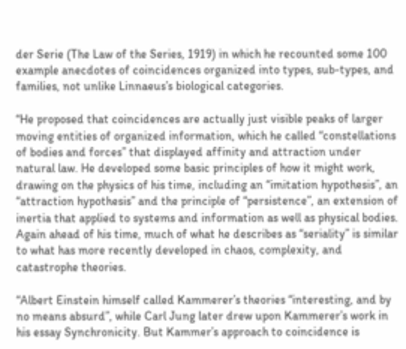der Serie (The Law of the Series, 1919) in which he recounted some 100 example anecdotes of coincidences organized into types, sub-types, and families, not unlike Linnaeus’s biological categories.

“He proposed that coincidences are actually just visible peaks of larger moving entities of organized information, which he called “constellations of bodies and forces” that displayed affinity and attraction under natural law. He developed some basic principles of how it might work, drawing on the physics of his time, including an “imitation hypothesis”, an “attraction hypothesis” and the principle of “persistence”, an extension of inertia that applied to systems and information as well as physical bodies. Again ahead of his time, much of what he describes as “seriality” is similar to what has more recently developed in chaos, complexity, and catastrophe theories.

“Albert Einstein himself called Kammerer’s theories “interesting, and by no means absurd”, while Carl Jung later drew upon Kammerer’s work in his essay Synchronicity. But Kammer’s approach to coincidence is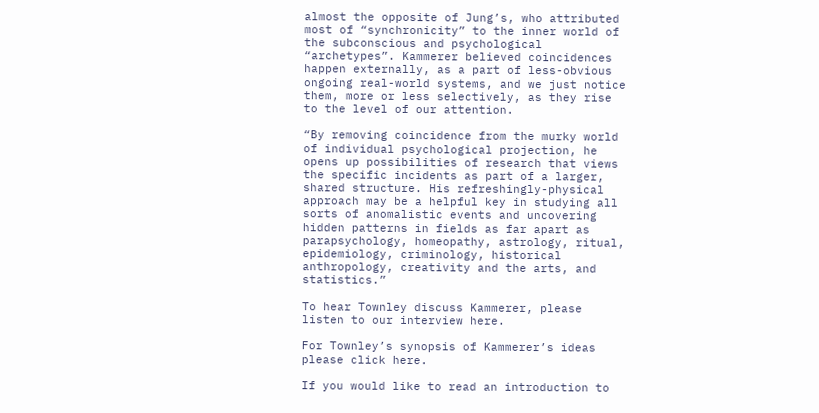almost the opposite of Jung’s, who attributed most of “synchronicity” to the inner world of the subconscious and psychological “archetypes”. Kammerer believed coincidences happen externally, as a part of less-obvious ongoing real-world systems, and we just notice them, more or less selectively, as they rise to the level of our attention.

“By removing coincidence from the murky world of individual psychological projection, he opens up possibilities of research that views the specific incidents as part of a larger, shared structure. His refreshingly-physical approach may be a helpful key in studying all sorts of anomalistic events and uncovering hidden patterns in fields as far apart as parapsychology, homeopathy, astrology, ritual, epidemiology, criminology, historical anthropology, creativity and the arts, and statistics.”

To hear Townley discuss Kammerer, please listen to our interview here.

For Townley’s synopsis of Kammerer’s ideas please click here.

If you would like to read an introduction to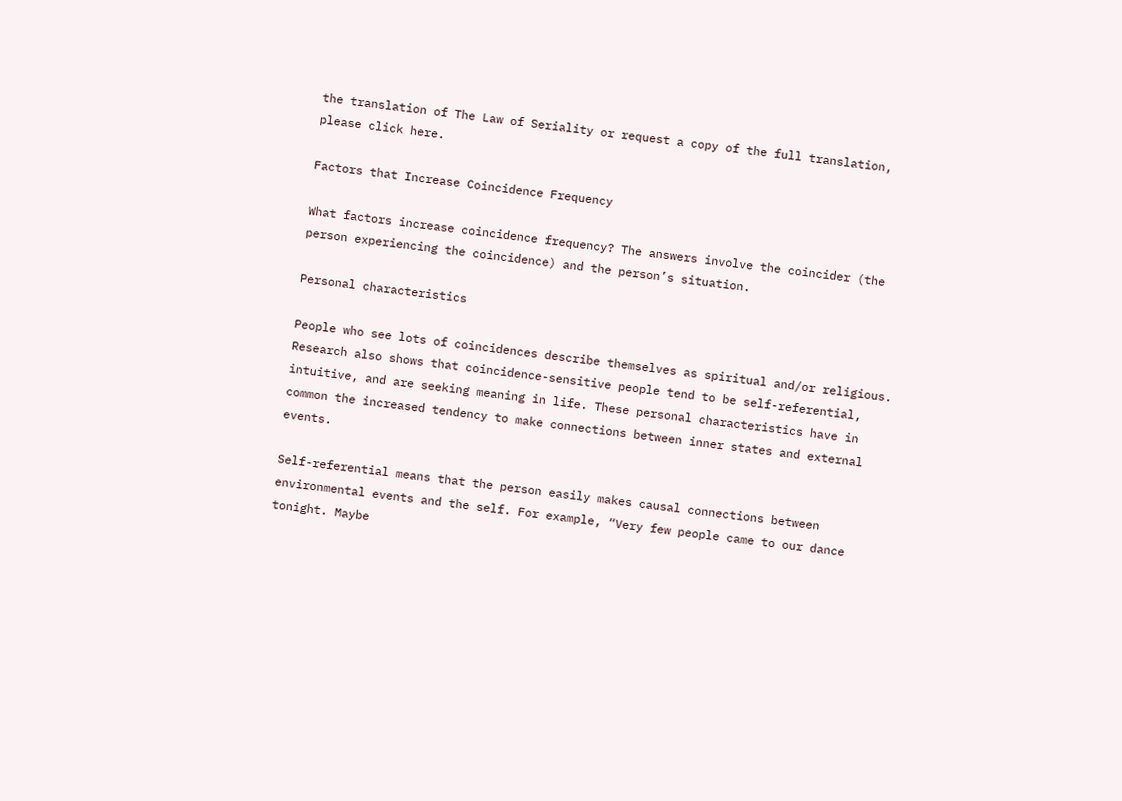the translation of The Law of Seriality or request a copy of the full translation, please click here.

Factors that Increase Coincidence Frequency

What factors increase coincidence frequency? The answers involve the coincider (the person experiencing the coincidence) and the person’s situation.

Personal characteristics

People who see lots of coincidences describe themselves as spiritual and/or religious. Research also shows that coincidence-sensitive people tend to be self-referential, intuitive, and are seeking meaning in life. These personal characteristics have in common the increased tendency to make connections between inner states and external events.

Self-referential means that the person easily makes causal connections between environmental events and the self. For example, “Very few people came to our dance tonight. Maybe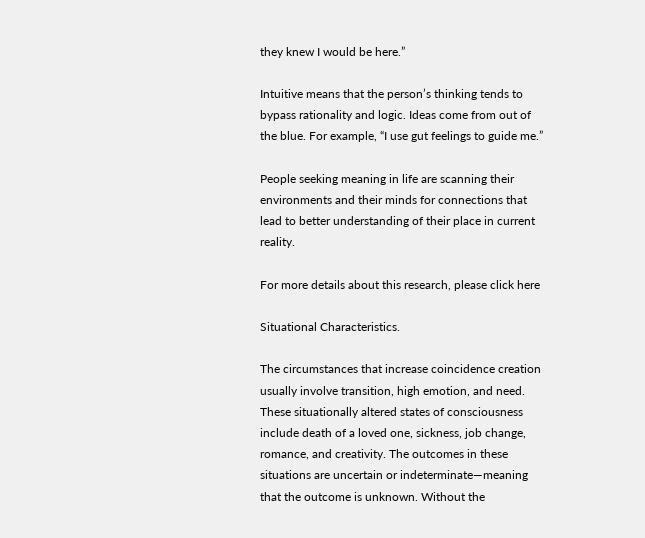they knew I would be here.”

Intuitive means that the person’s thinking tends to bypass rationality and logic. Ideas come from out of the blue. For example, “I use gut feelings to guide me.”

People seeking meaning in life are scanning their environments and their minds for connections that lead to better understanding of their place in current reality.

For more details about this research, please click here

Situational Characteristics.

The circumstances that increase coincidence creation usually involve transition, high emotion, and need. These situationally altered states of consciousness include death of a loved one, sickness, job change, romance, and creativity. The outcomes in these situations are uncertain or indeterminate—meaning that the outcome is unknown. Without the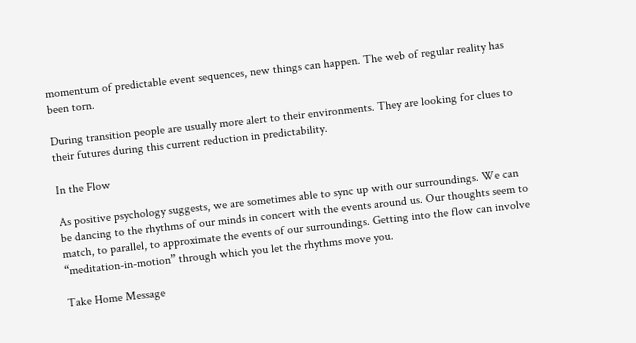momentum of predictable event sequences, new things can happen. The web of regular reality has been torn.

During transition people are usually more alert to their environments. They are looking for clues to their futures during this current reduction in predictability.

In the Flow

As positive psychology suggests, we are sometimes able to sync up with our surroundings. We can be dancing to the rhythms of our minds in concert with the events around us. Our thoughts seem to match, to parallel, to approximate the events of our surroundings. Getting into the flow can involve “meditation-in-motion” through which you let the rhythms move you.

Take Home Message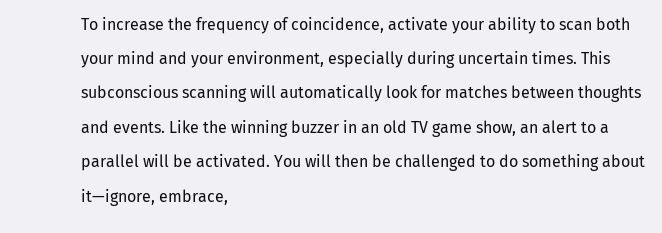To increase the frequency of coincidence, activate your ability to scan both your mind and your environment, especially during uncertain times. This subconscious scanning will automatically look for matches between thoughts and events. Like the winning buzzer in an old TV game show, an alert to a parallel will be activated. You will then be challenged to do something about it—ignore, embrace,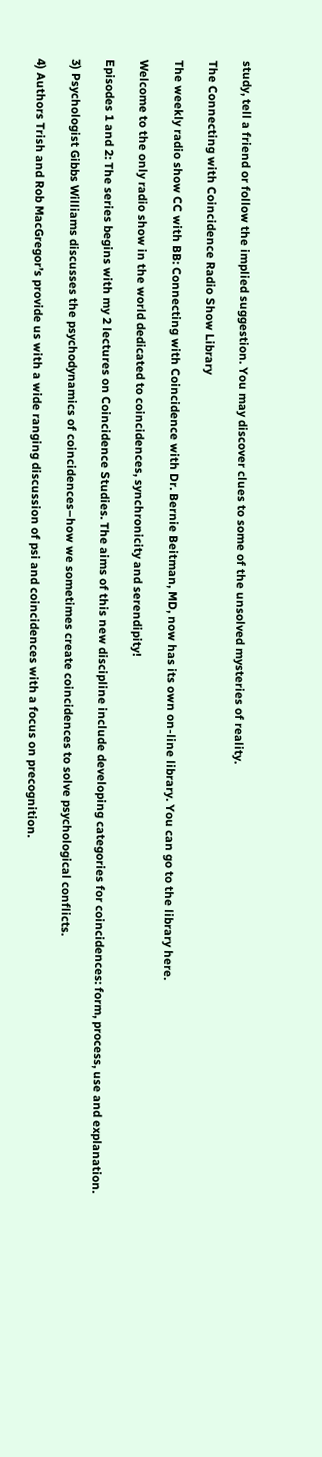study, tell a friend or follow the implied suggestion. You may discover clues to some of the unsolved mysteries of reality.

The Connecting with Coincidence Radio Show Library

The weekly radio show CC with BB: Connecting with Coincidence with Dr. Bernie Beitman, MD, now has its own on-line library. You can go to the library here.

Welcome to the only radio show in the world dedicated to coincidences, synchronicity and serendipity!

Episodes 1 and 2: The series begins with my 2 lectures on Coincidence Studies. The aims of this new discipline include developing categories for coincidences: form, process, use and explanation.

3) Psychologist Gibbs Williams discusses the psychodynamics of coincidences–how we sometimes create coincidences to solve psychological conflicts.

4) Authors Trish and Rob MacGregor’s provide us with a wide ranging discussion of psi and coincidences with a focus on precognition.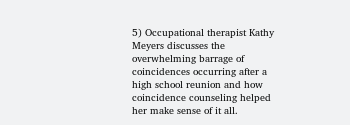5) Occupational therapist Kathy Meyers discusses the overwhelming barrage of coincidences occurring after a high school reunion and how coincidence counseling helped her make sense of it all.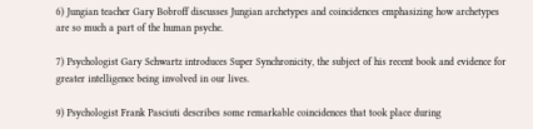6) Jungian teacher Gary Bobroff discusses Jungian archetypes and coincidences emphasizing how archetypes are so much a part of the human psyche.

7) Psychologist Gary Schwartz introduces Super Synchronicity, the subject of his recent book and evidence for greater intelligence being involved in our lives.

9) Psychologist Frank Pasciuti describes some remarkable coincidences that took place during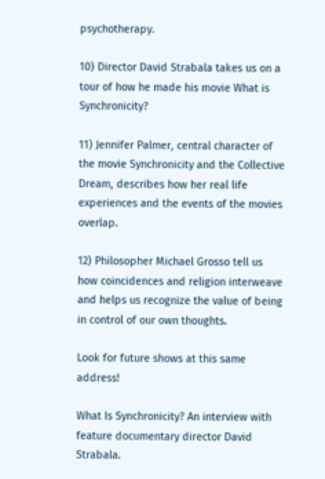psychotherapy.

10) Director David Strabala takes us on a tour of how he made his movie What is Synchronicity?

11) Jennifer Palmer, central character of the movie Synchronicity and the Collective Dream, describes how her real life experiences and the events of the movies overlap.

12) Philosopher Michael Grosso tell us how coincidences and religion interweave and helps us recognize the value of being in control of our own thoughts.

Look for future shows at this same address!

What Is Synchronicity? An interview with feature documentary director David Strabala.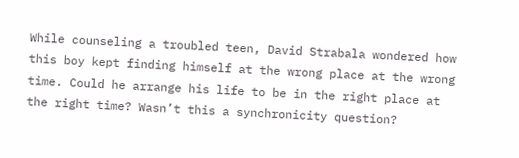While counseling a troubled teen, David Strabala wondered how this boy kept finding himself at the wrong place at the wrong time. Could he arrange his life to be in the right place at the right time? Wasn’t this a synchronicity question?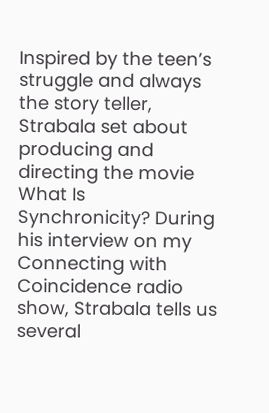Inspired by the teen’s struggle and always the story teller, Strabala set about producing and directing the movie What Is Synchronicity? During his interview on my Connecting with Coincidence radio show, Strabala tells us several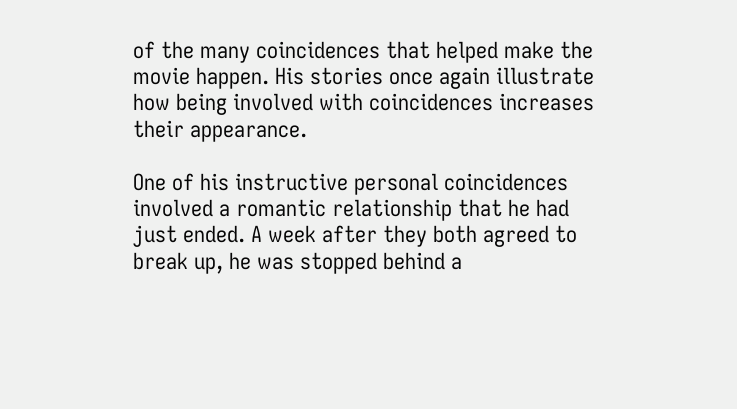of the many coincidences that helped make the movie happen. His stories once again illustrate how being involved with coincidences increases their appearance.

One of his instructive personal coincidences involved a romantic relationship that he had just ended. A week after they both agreed to break up, he was stopped behind a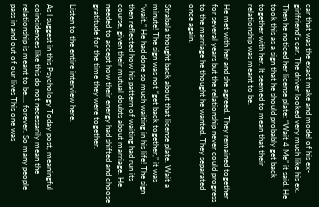car that was the exact make and model of his ex-girlfriend’s car. The driver looked very much like his ex. Then he noticed her license plate: “Wait 4 Me” it said. He took this as a sign that he should probably get back together with her. It seemed to mean that their relationship was meant to be.

He met with her and she agreed. They remained together for several years but the relationship never could progress to the marriage he thought he wanted. They separated once again.

Strabala thought back about that license plate. Wait a minute! The sign was not “get back together,” it was “wait.” He had done so much waiting in his life! The sign then reflected how his pattern of waiting had run its course, given their mutual doubts about marriage. He needed to accept how their energy had shifted and choose gratitude for the time they were together.

Listen to the entire interview here.

As I suggest in this Psychology Today post, meaningful coincidences like this do not necessarily mean the relationship is meant to be…. forever. So many people pass in and out of our lives This one was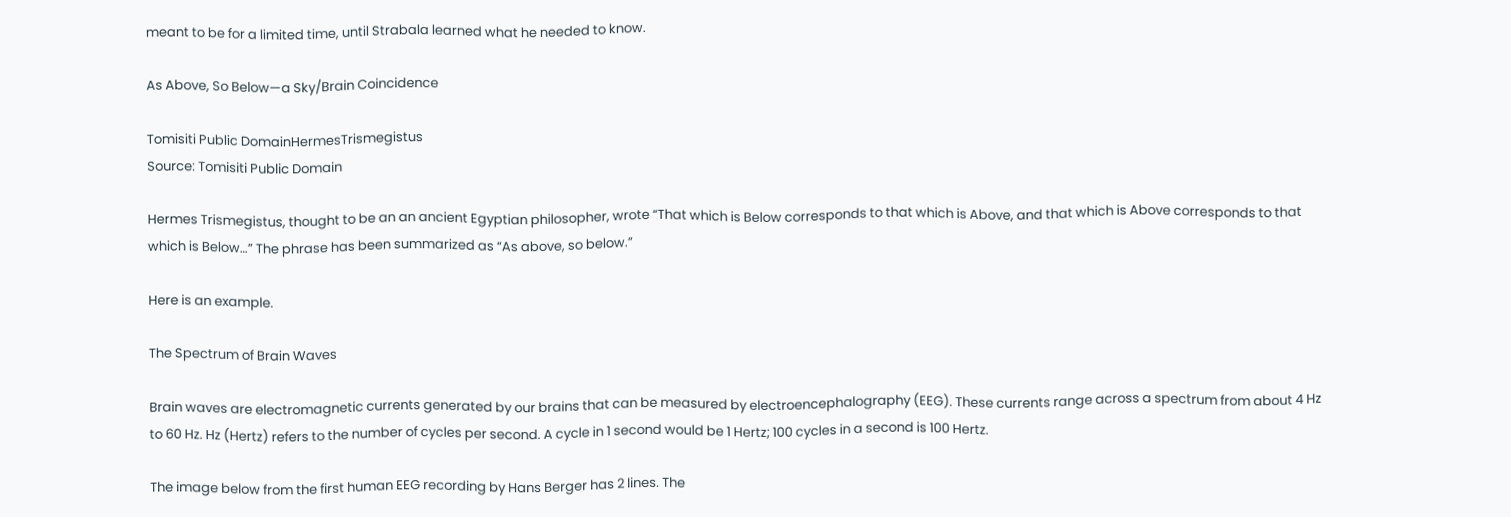meant to be for a limited time, until Strabala learned what he needed to know.

As Above, So Below—a Sky/Brain Coincidence

Tomisiti Public DomainHermesTrismegistus
Source: Tomisiti Public Domain

Hermes Trismegistus, thought to be an an ancient Egyptian philosopher, wrote “That which is Below corresponds to that which is Above, and that which is Above corresponds to that which is Below…” The phrase has been summarized as “As above, so below.”

Here is an example.

The Spectrum of Brain Waves

Brain waves are electromagnetic currents generated by our brains that can be measured by electroencephalography (EEG). These currents range across a spectrum from about 4 Hz to 60 Hz. Hz (Hertz) refers to the number of cycles per second. A cycle in 1 second would be 1 Hertz; 100 cycles in a second is 100 Hertz.

The image below from the first human EEG recording by Hans Berger has 2 lines. The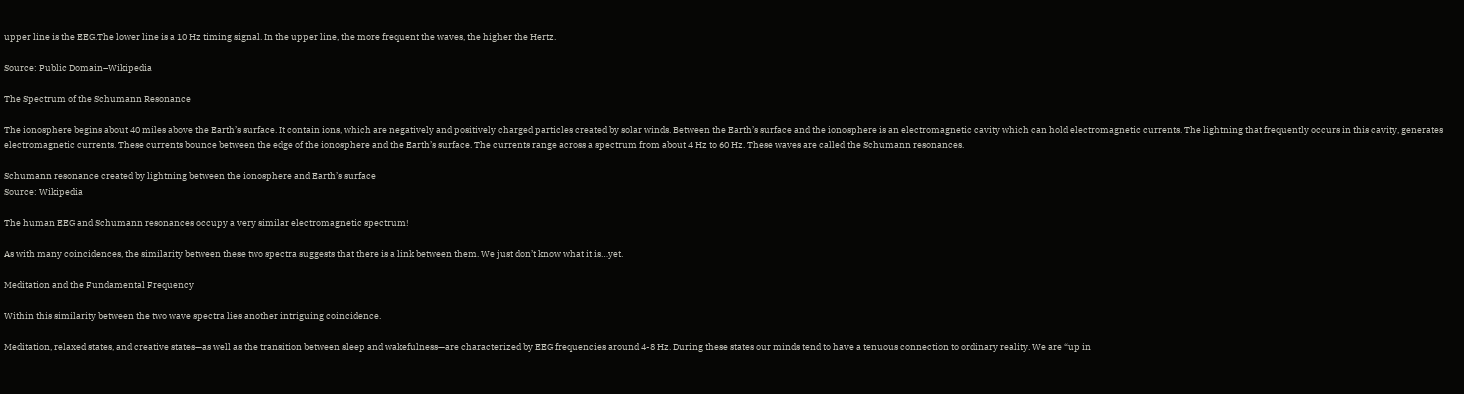upper line is the EEG.The lower line is a 10 Hz timing signal. In the upper line, the more frequent the waves, the higher the Hertz.

Source: Public Domain–Wikipedia

The Spectrum of the Schumann Resonance

The ionosphere begins about 40 miles above the Earth’s surface. It contain ions, which are negatively and positively charged particles created by solar winds. Between the Earth’s surface and the ionosphere is an electromagnetic cavity which can hold electromagnetic currents. The lightning that frequently occurs in this cavity, generates electromagnetic currents. These currents bounce between the edge of the ionosphere and the Earth’s surface. The currents range across a spectrum from about 4 Hz to 60 Hz. These waves are called the Schumann resonances.

Schumann resonance created by lightning between the ionosphere and Earth’s surface
Source: Wikipedia

The human EEG and Schumann resonances occupy a very similar electromagnetic spectrum!

As with many coincidences, the similarity between these two spectra suggests that there is a link between them. We just don’t know what it is…yet.

Meditation and the Fundamental Frequency

Within this similarity between the two wave spectra lies another intriguing coincidence.

Meditation, relaxed states, and creative states—as well as the transition between sleep and wakefulness—are characterized by EEG frequencies around 4-8 Hz. During these states our minds tend to have a tenuous connection to ordinary reality. We are “up in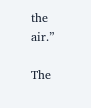the air.”

The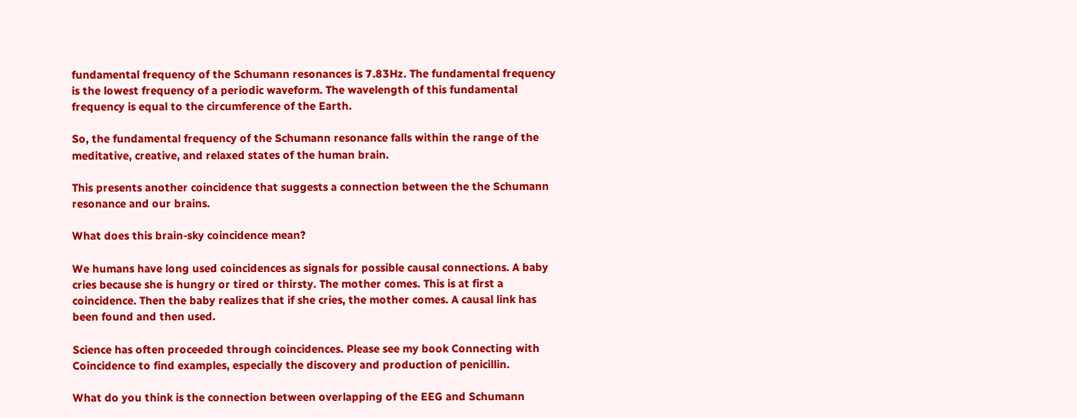fundamental frequency of the Schumann resonances is 7.83Hz. The fundamental frequency is the lowest frequency of a periodic waveform. The wavelength of this fundamental frequency is equal to the circumference of the Earth.

So, the fundamental frequency of the Schumann resonance falls within the range of the meditative, creative, and relaxed states of the human brain.

This presents another coincidence that suggests a connection between the the Schumann resonance and our brains.

What does this brain-sky coincidence mean?

We humans have long used coincidences as signals for possible causal connections. A baby cries because she is hungry or tired or thirsty. The mother comes. This is at first a coincidence. Then the baby realizes that if she cries, the mother comes. A causal link has been found and then used.

Science has often proceeded through coincidences. Please see my book Connecting with Coincidence to find examples, especially the discovery and production of penicillin.

What do you think is the connection between overlapping of the EEG and Schumann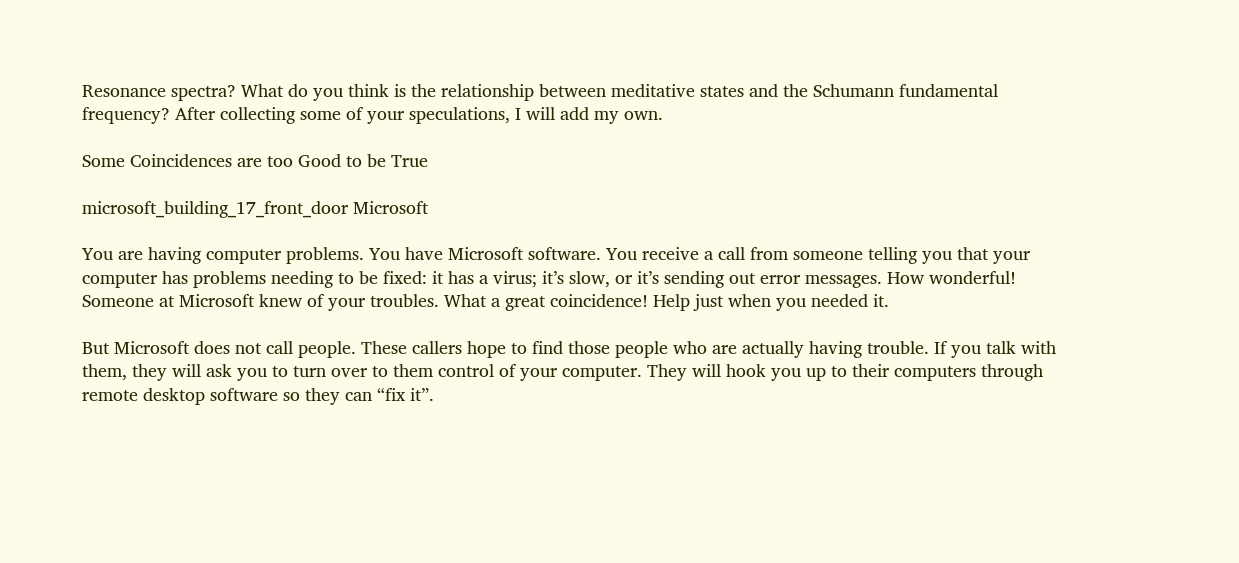Resonance spectra? What do you think is the relationship between meditative states and the Schumann fundamental frequency? After collecting some of your speculations, I will add my own.

Some Coincidences are too Good to be True

microsoft_building_17_front_door Microsoft

You are having computer problems. You have Microsoft software. You receive a call from someone telling you that your computer has problems needing to be fixed: it has a virus; it’s slow, or it’s sending out error messages. How wonderful! Someone at Microsoft knew of your troubles. What a great coincidence! Help just when you needed it.

But Microsoft does not call people. These callers hope to find those people who are actually having trouble. If you talk with them, they will ask you to turn over to them control of your computer. They will hook you up to their computers through remote desktop software so they can “fix it”.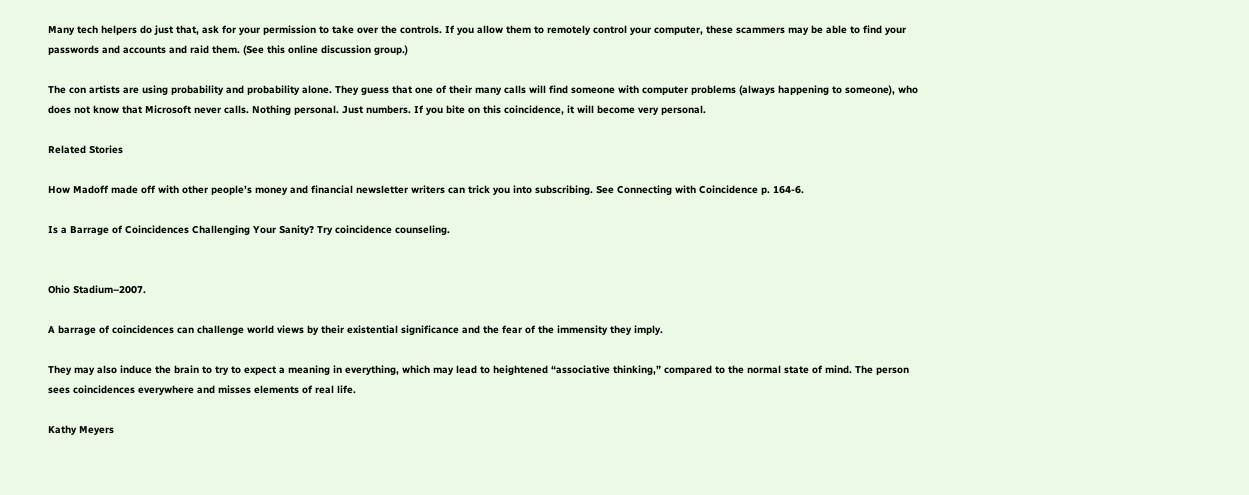Many tech helpers do just that, ask for your permission to take over the controls. If you allow them to remotely control your computer, these scammers may be able to find your passwords and accounts and raid them. (See this online discussion group.)

The con artists are using probability and probability alone. They guess that one of their many calls will find someone with computer problems (always happening to someone), who does not know that Microsoft never calls. Nothing personal. Just numbers. If you bite on this coincidence, it will become very personal.

Related Stories

How Madoff made off with other people’s money and financial newsletter writers can trick you into subscribing. See Connecting with Coincidence p. 164-6.

Is a Barrage of Coincidences Challenging Your Sanity? Try coincidence counseling.


Ohio Stadium–2007.

A barrage of coincidences can challenge world views by their existential significance and the fear of the immensity they imply.

They may also induce the brain to try to expect a meaning in everything, which may lead to heightened “associative thinking,” compared to the normal state of mind. The person sees coincidences everywhere and misses elements of real life.

Kathy Meyers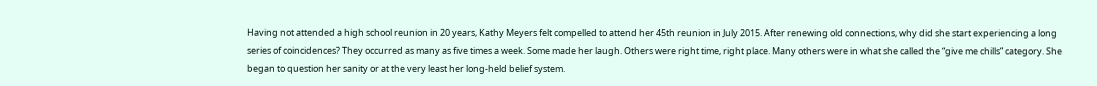Having not attended a high school reunion in 20 years, Kathy Meyers felt compelled to attend her 45th reunion in July 2015. After renewing old connections, why did she start experiencing a long series of coincidences? They occurred as many as five times a week. Some made her laugh. Others were right time, right place. Many others were in what she called the “give me chills” category. She began to question her sanity or at the very least her long-held belief system.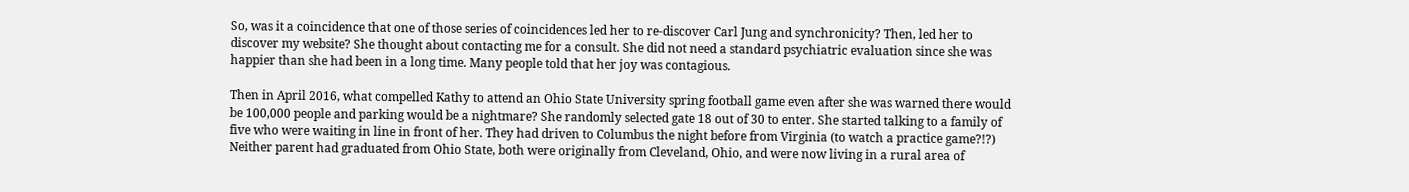So, was it a coincidence that one of those series of coincidences led her to re-discover Carl Jung and synchronicity? Then, led her to discover my website? She thought about contacting me for a consult. She did not need a standard psychiatric evaluation since she was happier than she had been in a long time. Many people told that her joy was contagious.

Then in April 2016, what compelled Kathy to attend an Ohio State University spring football game even after she was warned there would be 100,000 people and parking would be a nightmare? She randomly selected gate 18 out of 30 to enter. She started talking to a family of five who were waiting in line in front of her. They had driven to Columbus the night before from Virginia (to watch a practice game?!?) Neither parent had graduated from Ohio State, both were originally from Cleveland, Ohio, and were now living in a rural area of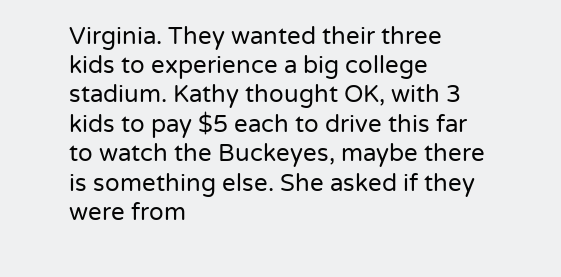Virginia. They wanted their three kids to experience a big college stadium. Kathy thought OK, with 3 kids to pay $5 each to drive this far to watch the Buckeyes, maybe there is something else. She asked if they were from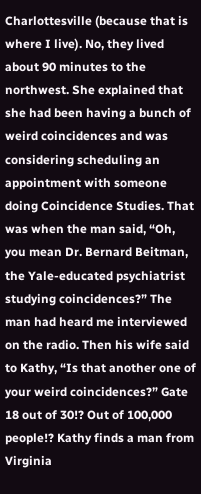Charlottesville (because that is where I live). No, they lived about 90 minutes to the northwest. She explained that she had been having a bunch of weird coincidences and was considering scheduling an appointment with someone doing Coincidence Studies. That was when the man said, “Oh, you mean Dr. Bernard Beitman, the Yale-educated psychiatrist studying coincidences?” The man had heard me interviewed on the radio. Then his wife said to Kathy, “Is that another one of your weird coincidences?” Gate 18 out of 30!? Out of 100,000 people!? Kathy finds a man from Virginia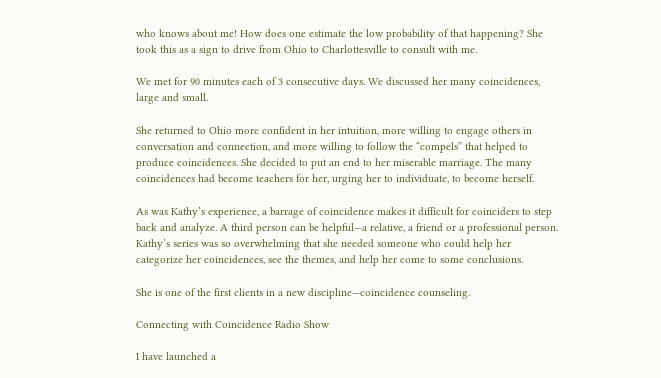who knows about me! How does one estimate the low probability of that happening? She took this as a sign to drive from Ohio to Charlottesville to consult with me.

We met for 90 minutes each of 3 consecutive days. We discussed her many coincidences, large and small.

She returned to Ohio more confident in her intuition, more willing to engage others in conversation and connection, and more willing to follow the “compels” that helped to produce coincidences. She decided to put an end to her miserable marriage. The many coincidences had become teachers for her, urging her to individuate, to become herself.

As was Kathy’s experience, a barrage of coincidence makes it difficult for coinciders to step back and analyze. A third person can be helpful—a relative, a friend or a professional person. Kathy’s series was so overwhelming that she needed someone who could help her categorize her coincidences, see the themes, and help her come to some conclusions.

She is one of the first clients in a new discipline—coincidence counseling.

Connecting with Coincidence Radio Show

I have launched a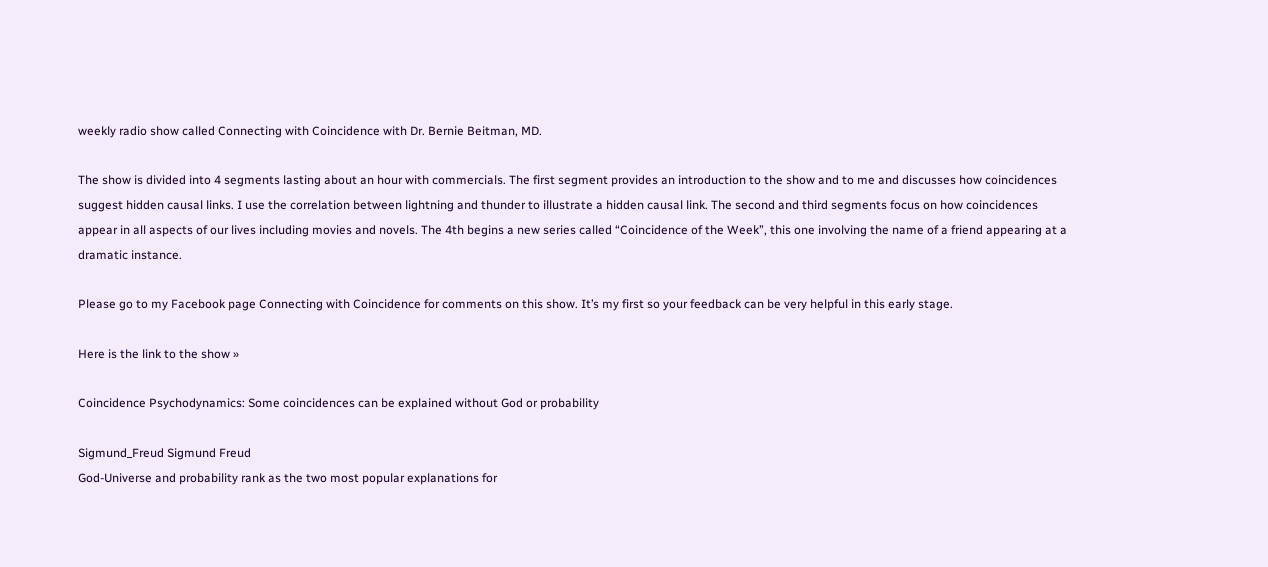weekly radio show called Connecting with Coincidence with Dr. Bernie Beitman, MD.

The show is divided into 4 segments lasting about an hour with commercials. The first segment provides an introduction to the show and to me and discusses how coincidences suggest hidden causal links. I use the correlation between lightning and thunder to illustrate a hidden causal link. The second and third segments focus on how coincidences appear in all aspects of our lives including movies and novels. The 4th begins a new series called “Coincidence of the Week”, this one involving the name of a friend appearing at a dramatic instance.

Please go to my Facebook page Connecting with Coincidence for comments on this show. It’s my first so your feedback can be very helpful in this early stage.

Here is the link to the show »

Coincidence Psychodynamics: Some coincidences can be explained without God or probability

Sigmund_Freud Sigmund Freud
God-Universe and probability rank as the two most popular explanations for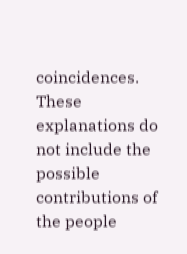coincidences. These explanations do not include the possible contributions of the people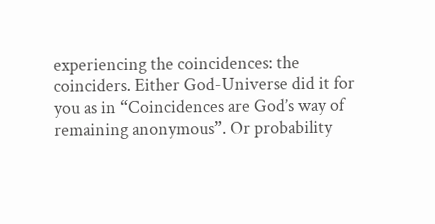experiencing the coincidences: the coinciders. Either God-Universe did it for you as in “Coincidences are God’s way of remaining anonymous”. Or probability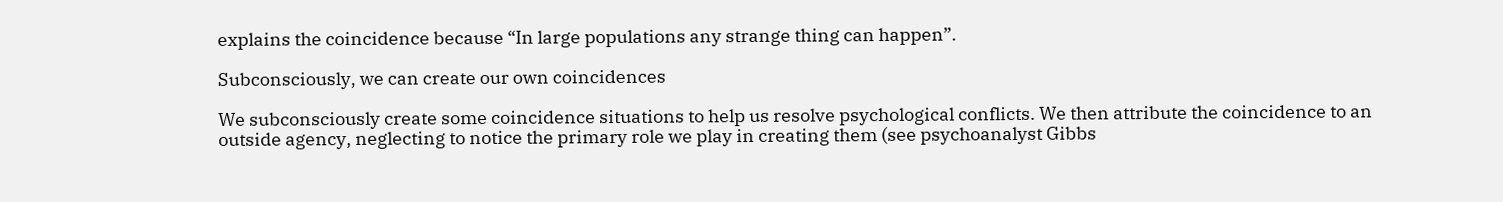explains the coincidence because “In large populations any strange thing can happen”.

Subconsciously, we can create our own coincidences

We subconsciously create some coincidence situations to help us resolve psychological conflicts. We then attribute the coincidence to an outside agency, neglecting to notice the primary role we play in creating them (see psychoanalyst Gibbs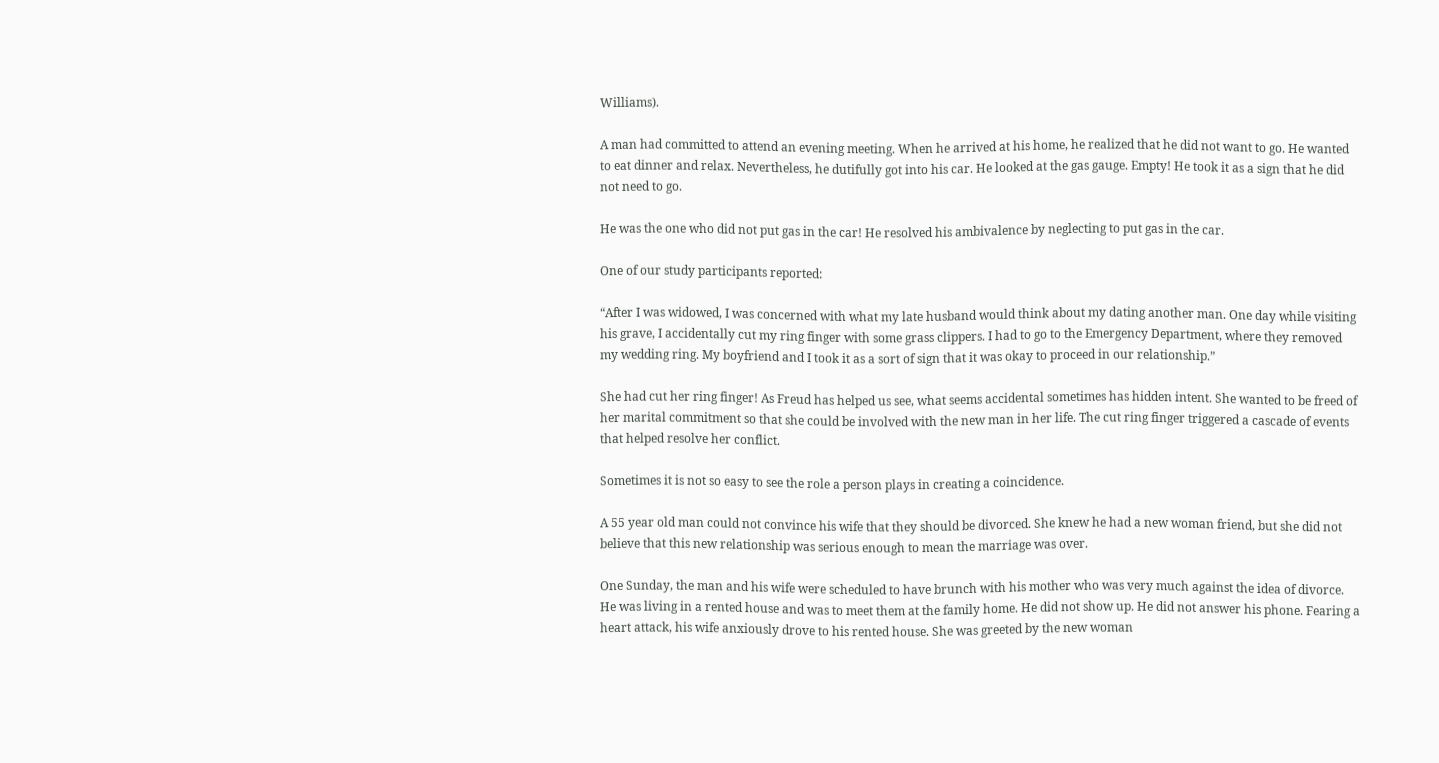Williams).

A man had committed to attend an evening meeting. When he arrived at his home, he realized that he did not want to go. He wanted to eat dinner and relax. Nevertheless, he dutifully got into his car. He looked at the gas gauge. Empty! He took it as a sign that he did not need to go.

He was the one who did not put gas in the car! He resolved his ambivalence by neglecting to put gas in the car.

One of our study participants reported:

“After I was widowed, I was concerned with what my late husband would think about my dating another man. One day while visiting his grave, I accidentally cut my ring finger with some grass clippers. I had to go to the Emergency Department, where they removed my wedding ring. My boyfriend and I took it as a sort of sign that it was okay to proceed in our relationship.”

She had cut her ring finger! As Freud has helped us see, what seems accidental sometimes has hidden intent. She wanted to be freed of her marital commitment so that she could be involved with the new man in her life. The cut ring finger triggered a cascade of events that helped resolve her conflict.

Sometimes it is not so easy to see the role a person plays in creating a coincidence.

A 55 year old man could not convince his wife that they should be divorced. She knew he had a new woman friend, but she did not believe that this new relationship was serious enough to mean the marriage was over.

One Sunday, the man and his wife were scheduled to have brunch with his mother who was very much against the idea of divorce. He was living in a rented house and was to meet them at the family home. He did not show up. He did not answer his phone. Fearing a heart attack, his wife anxiously drove to his rented house. She was greeted by the new woman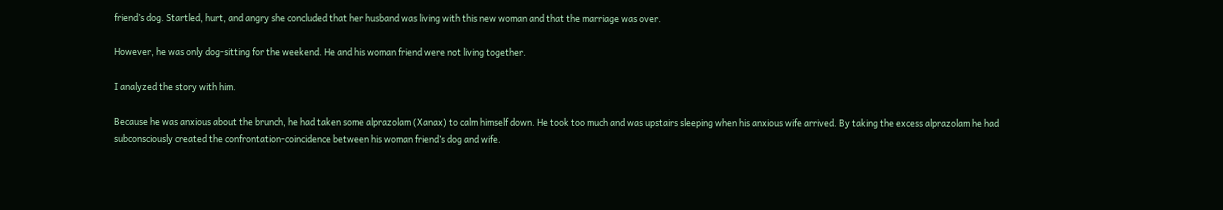friend’s dog. Startled, hurt, and angry she concluded that her husband was living with this new woman and that the marriage was over.

However, he was only dog-sitting for the weekend. He and his woman friend were not living together.

I analyzed the story with him.

Because he was anxious about the brunch, he had taken some alprazolam (Xanax) to calm himself down. He took too much and was upstairs sleeping when his anxious wife arrived. By taking the excess alprazolam he had subconsciously created the confrontation-coincidence between his woman friend’s dog and wife.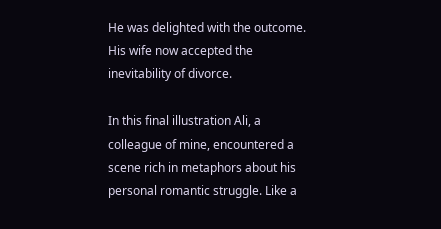He was delighted with the outcome. His wife now accepted the inevitability of divorce.

In this final illustration Ali, a colleague of mine, encountered a scene rich in metaphors about his personal romantic struggle. Like a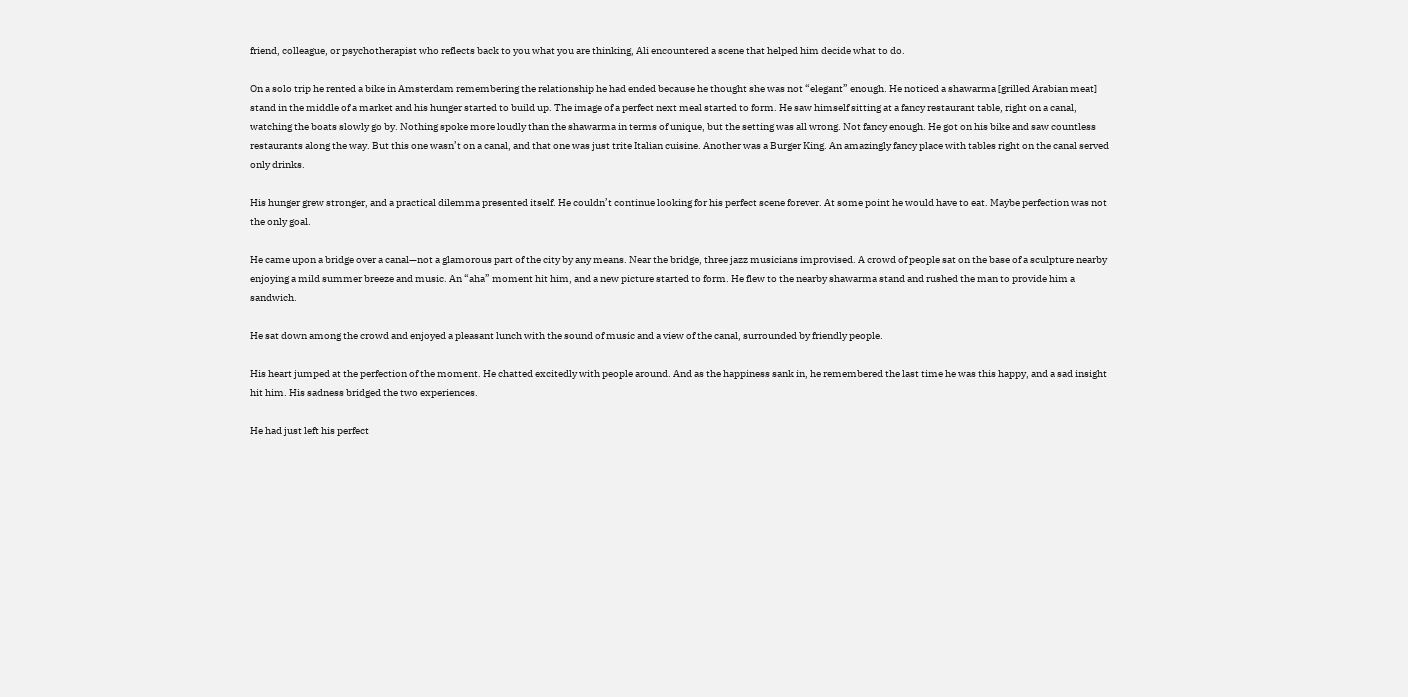friend, colleague, or psychotherapist who reflects back to you what you are thinking, Ali encountered a scene that helped him decide what to do.

On a solo trip he rented a bike in Amsterdam remembering the relationship he had ended because he thought she was not “elegant” enough. He noticed a shawarma [grilled Arabian meat] stand in the middle of a market and his hunger started to build up. The image of a perfect next meal started to form. He saw himself sitting at a fancy restaurant table, right on a canal, watching the boats slowly go by. Nothing spoke more loudly than the shawarma in terms of unique, but the setting was all wrong. Not fancy enough. He got on his bike and saw countless restaurants along the way. But this one wasn’t on a canal, and that one was just trite Italian cuisine. Another was a Burger King. An amazingly fancy place with tables right on the canal served only drinks.

His hunger grew stronger, and a practical dilemma presented itself. He couldn’t continue looking for his perfect scene forever. At some point he would have to eat. Maybe perfection was not the only goal.

He came upon a bridge over a canal—not a glamorous part of the city by any means. Near the bridge, three jazz musicians improvised. A crowd of people sat on the base of a sculpture nearby enjoying a mild summer breeze and music. An “aha” moment hit him, and a new picture started to form. He flew to the nearby shawarma stand and rushed the man to provide him a sandwich.

He sat down among the crowd and enjoyed a pleasant lunch with the sound of music and a view of the canal, surrounded by friendly people.

His heart jumped at the perfection of the moment. He chatted excitedly with people around. And as the happiness sank in, he remembered the last time he was this happy, and a sad insight hit him. His sadness bridged the two experiences.

He had just left his perfect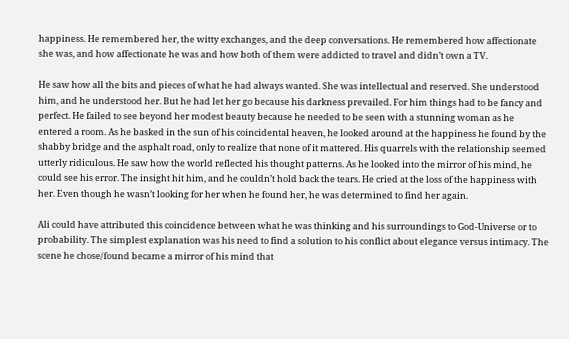happiness. He remembered her, the witty exchanges, and the deep conversations. He remembered how affectionate she was, and how affectionate he was and how both of them were addicted to travel and didn’t own a TV.

He saw how all the bits and pieces of what he had always wanted. She was intellectual and reserved. She understood him, and he understood her. But he had let her go because his darkness prevailed. For him things had to be fancy and perfect. He failed to see beyond her modest beauty because he needed to be seen with a stunning woman as he entered a room. As he basked in the sun of his coincidental heaven, he looked around at the happiness he found by the shabby bridge and the asphalt road, only to realize that none of it mattered. His quarrels with the relationship seemed utterly ridiculous. He saw how the world reflected his thought patterns. As he looked into the mirror of his mind, he could see his error. The insight hit him, and he couldn’t hold back the tears. He cried at the loss of the happiness with her. Even though he wasn’t looking for her when he found her, he was determined to find her again.

Ali could have attributed this coincidence between what he was thinking and his surroundings to God-Universe or to probability. The simplest explanation was his need to find a solution to his conflict about elegance versus intimacy. The scene he chose/found became a mirror of his mind that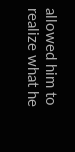allowed him to realize what he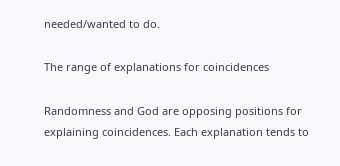needed/wanted to do.

The range of explanations for coincidences

Randomness and God are opposing positions for explaining coincidences. Each explanation tends to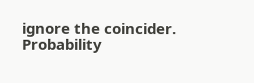ignore the coincider. Probability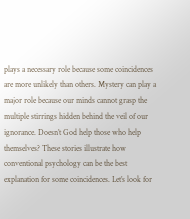plays a necessary role because some coincidences are more unlikely than others. Mystery can play a major role because our minds cannot grasp the multiple stirrings hidden behind the veil of our ignorance. Doesn’t God help those who help themselves? These stories illustrate how conventional psychology can be the best explanation for some coincidences. Let’s look for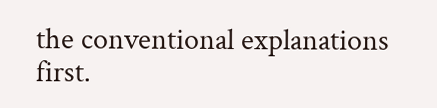the conventional explanations first.